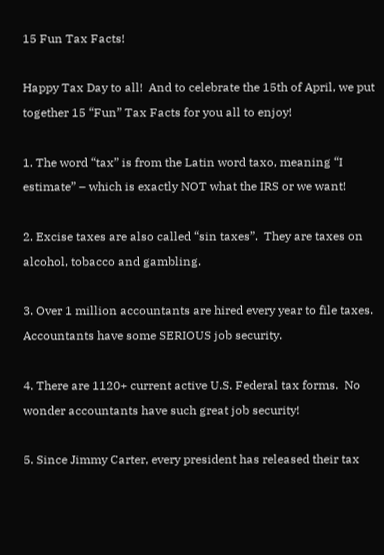15 Fun Tax Facts!

Happy Tax Day to all!  And to celebrate the 15th of April, we put together 15 “Fun” Tax Facts for you all to enjoy!

1. The word “tax” is from the Latin word taxo, meaning “I estimate” – which is exactly NOT what the IRS or we want!

2. Excise taxes are also called “sin taxes”.  They are taxes on alcohol, tobacco and gambling.

3. Over 1 million accountants are hired every year to file taxes.  Accountants have some SERIOUS job security.

4. There are 1120+ current active U.S. Federal tax forms.  No wonder accountants have such great job security!

5. Since Jimmy Carter, every president has released their tax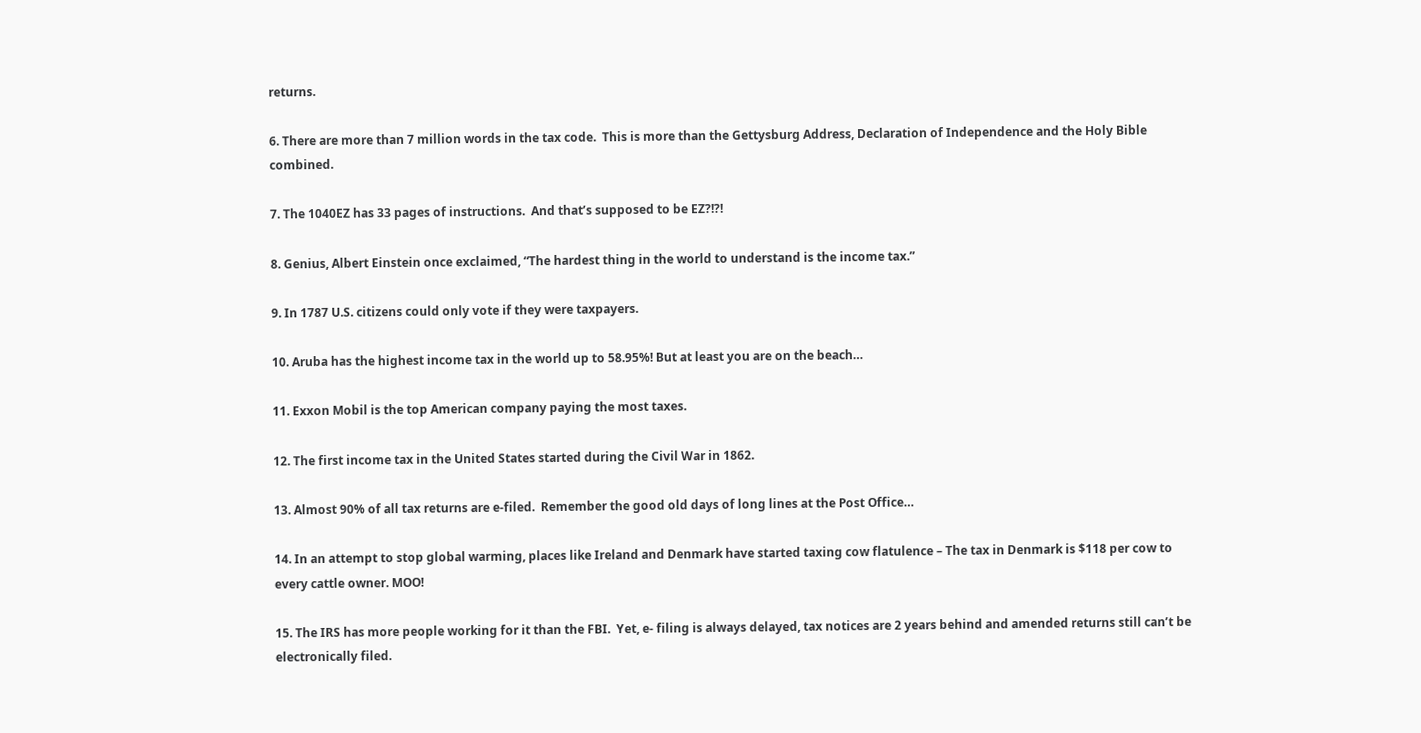returns.

6. There are more than 7 million words in the tax code.  This is more than the Gettysburg Address, Declaration of Independence and the Holy Bible combined.

7. The 1040EZ has 33 pages of instructions.  And that’s supposed to be EZ?!?!

8. Genius, Albert Einstein once exclaimed, “The hardest thing in the world to understand is the income tax.”

9. In 1787 U.S. citizens could only vote if they were taxpayers.

10. Aruba has the highest income tax in the world up to 58.95%! But at least you are on the beach…

11. Exxon Mobil is the top American company paying the most taxes.

12. The first income tax in the United States started during the Civil War in 1862.

13. Almost 90% of all tax returns are e-filed.  Remember the good old days of long lines at the Post Office…

14. In an attempt to stop global warming, places like Ireland and Denmark have started taxing cow flatulence – The tax in Denmark is $118 per cow to every cattle owner. MOO!

15. The IRS has more people working for it than the FBI.  Yet, e- filing is always delayed, tax notices are 2 years behind and amended returns still can’t be electronically filed.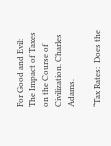For Good and Evil: The Impact of Taxes on the Course of Civilization. Charles Adams.

“Tax Rates:  Does the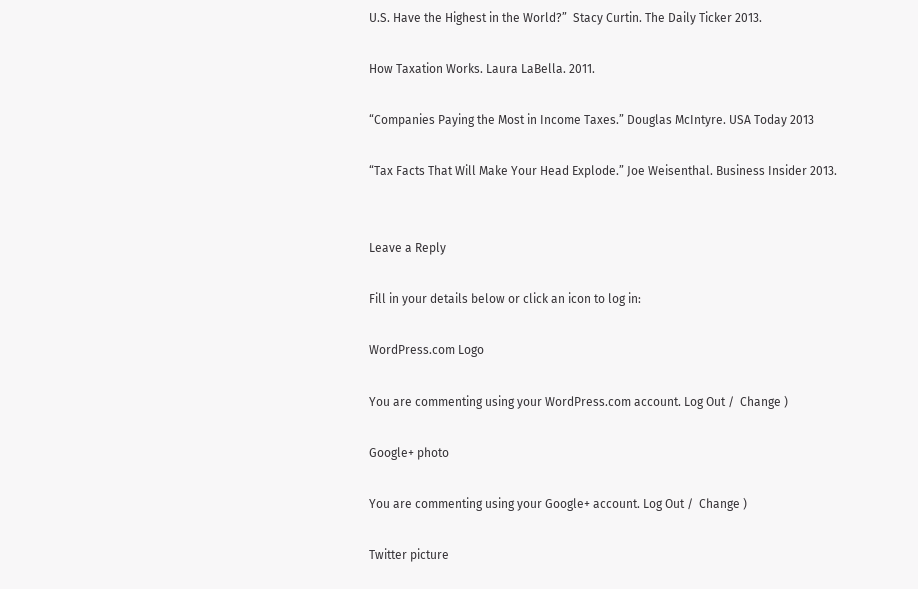U.S. Have the Highest in the World?”  Stacy Curtin. The Daily Ticker 2013.

How Taxation Works. Laura LaBella. 2011.

“Companies Paying the Most in Income Taxes.” Douglas McIntyre. USA Today 2013

“Tax Facts That Will Make Your Head Explode.” Joe Weisenthal. Business Insider 2013.


Leave a Reply

Fill in your details below or click an icon to log in:

WordPress.com Logo

You are commenting using your WordPress.com account. Log Out /  Change )

Google+ photo

You are commenting using your Google+ account. Log Out /  Change )

Twitter picture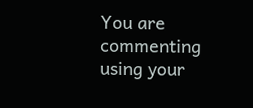You are commenting using your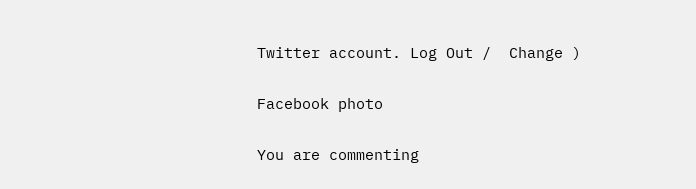Twitter account. Log Out /  Change )

Facebook photo

You are commenting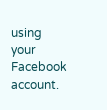using your Facebook account.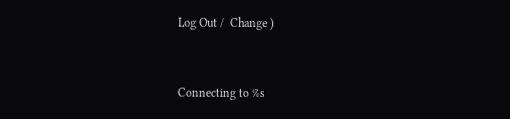Log Out /  Change )


Connecting to %s